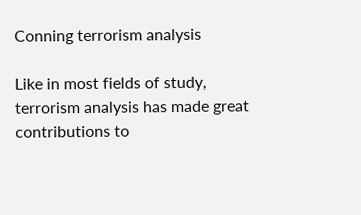Conning terrorism analysis

Like in most fields of study, terrorism analysis has made great contributions to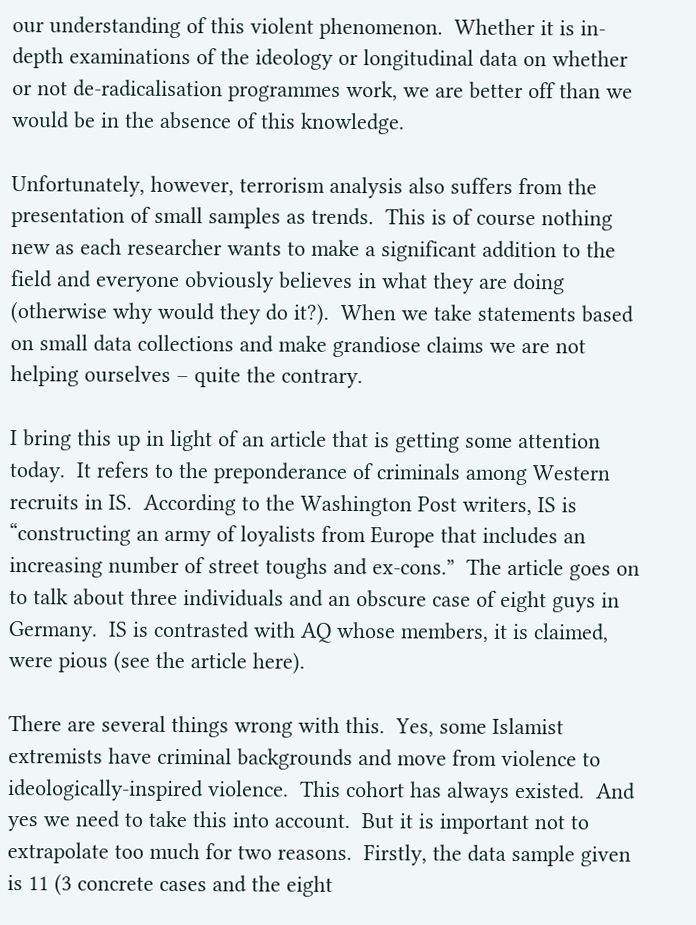our understanding of this violent phenomenon.  Whether it is in-depth examinations of the ideology or longitudinal data on whether or not de-radicalisation programmes work, we are better off than we would be in the absence of this knowledge.

Unfortunately, however, terrorism analysis also suffers from the presentation of small samples as trends.  This is of course nothing new as each researcher wants to make a significant addition to the field and everyone obviously believes in what they are doing (otherwise why would they do it?).  When we take statements based on small data collections and make grandiose claims we are not helping ourselves – quite the contrary.

I bring this up in light of an article that is getting some attention today.  It refers to the preponderance of criminals among Western recruits in IS.  According to the Washington Post writers, IS is “constructing an army of loyalists from Europe that includes an increasing number of street toughs and ex-cons.”  The article goes on to talk about three individuals and an obscure case of eight guys in Germany.  IS is contrasted with AQ whose members, it is claimed, were pious (see the article here).

There are several things wrong with this.  Yes, some Islamist extremists have criminal backgrounds and move from violence to ideologically-inspired violence.  This cohort has always existed.  And yes we need to take this into account.  But it is important not to extrapolate too much for two reasons.  Firstly, the data sample given is 11 (3 concrete cases and the eight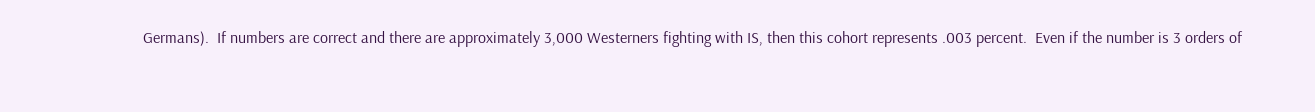Germans).  If numbers are correct and there are approximately 3,000 Westerners fighting with IS, then this cohort represents .003 percent.  Even if the number is 3 orders of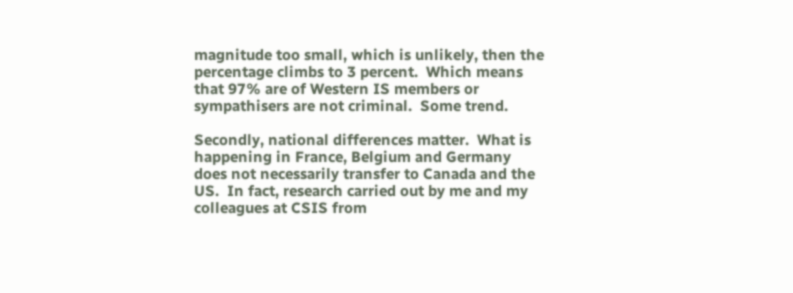magnitude too small, which is unlikely, then the percentage climbs to 3 percent.  Which means that 97% are of Western IS members or sympathisers are not criminal.  Some trend.

Secondly, national differences matter.  What is happening in France, Belgium and Germany does not necessarily transfer to Canada and the US.  In fact, research carried out by me and my colleagues at CSIS from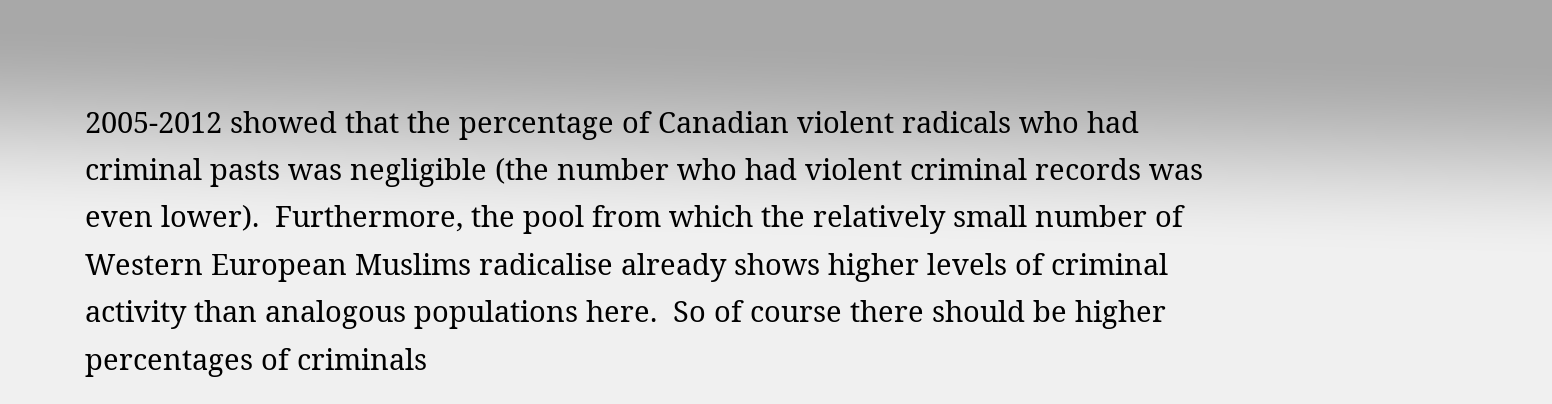2005-2012 showed that the percentage of Canadian violent radicals who had criminal pasts was negligible (the number who had violent criminal records was even lower).  Furthermore, the pool from which the relatively small number of Western European Muslims radicalise already shows higher levels of criminal activity than analogous populations here.  So of course there should be higher percentages of criminals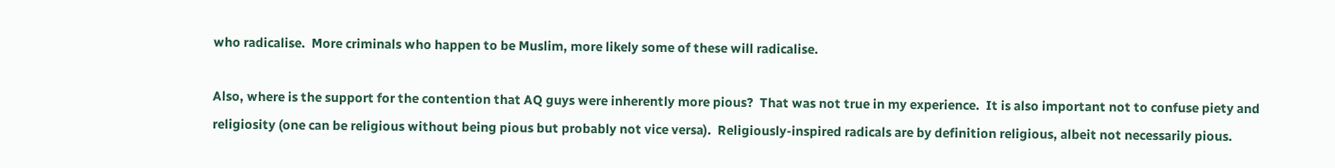who radicalise.  More criminals who happen to be Muslim, more likely some of these will radicalise.

Also, where is the support for the contention that AQ guys were inherently more pious?  That was not true in my experience.  It is also important not to confuse piety and religiosity (one can be religious without being pious but probably not vice versa).  Religiously-inspired radicals are by definition religious, albeit not necessarily pious.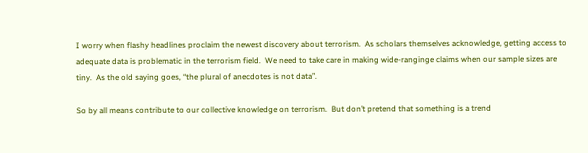I worry when flashy headlines proclaim the newest discovery about terrorism.  As scholars themselves acknowledge, getting access to adequate data is problematic in the terrorism field.  We need to take care in making wide-ranginge claims when our sample sizes are tiny.  As the old saying goes, “the plural of anecdotes is not data”.

So by all means contribute to our collective knowledge on terrorism.  But don’t pretend that something is a trend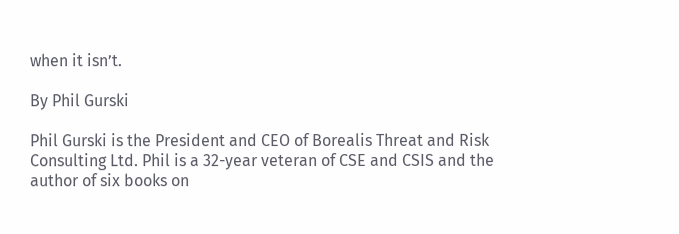when it isn’t.

By Phil Gurski

Phil Gurski is the President and CEO of Borealis Threat and Risk Consulting Ltd. Phil is a 32-year veteran of CSE and CSIS and the author of six books on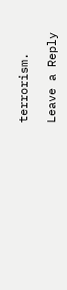terrorism.

Leave a Reply